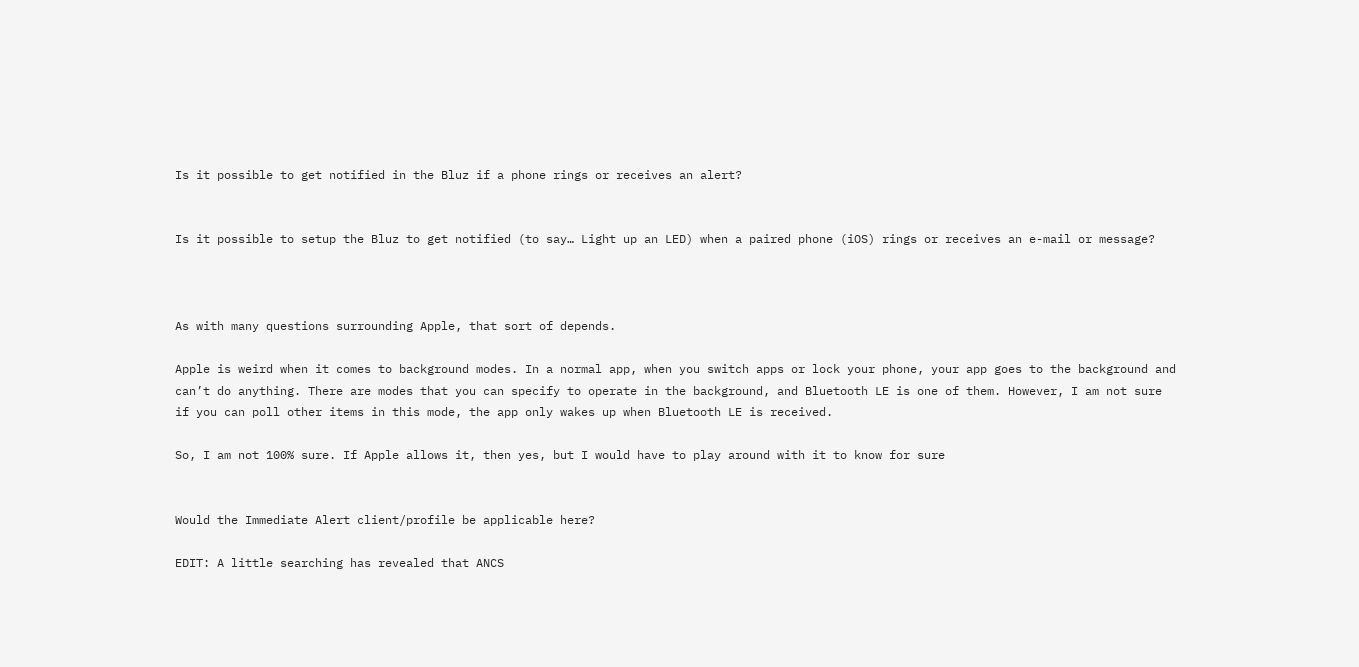Is it possible to get notified in the Bluz if a phone rings or receives an alert?


Is it possible to setup the Bluz to get notified (to say… Light up an LED) when a paired phone (iOS) rings or receives an e-mail or message?



As with many questions surrounding Apple, that sort of depends.

Apple is weird when it comes to background modes. In a normal app, when you switch apps or lock your phone, your app goes to the background and can’t do anything. There are modes that you can specify to operate in the background, and Bluetooth LE is one of them. However, I am not sure if you can poll other items in this mode, the app only wakes up when Bluetooth LE is received.

So, I am not 100% sure. If Apple allows it, then yes, but I would have to play around with it to know for sure


Would the Immediate Alert client/profile be applicable here?

EDIT: A little searching has revealed that ANCS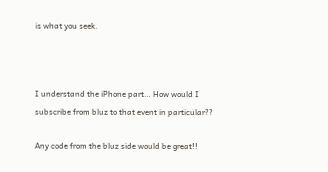is what you seek.



I understand the iPhone part… How would I subscribe from bluz to that event in particular??

Any code from the bluz side would be great!!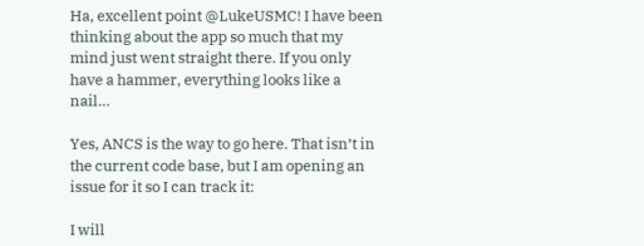Ha, excellent point @LukeUSMC! I have been thinking about the app so much that my mind just went straight there. If you only have a hammer, everything looks like a nail…

Yes, ANCS is the way to go here. That isn’t in the current code base, but I am opening an issue for it so I can track it:

I will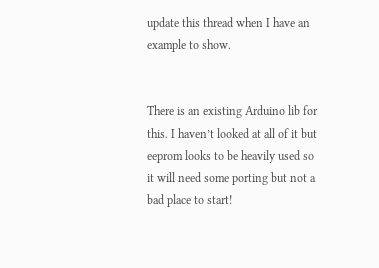update this thread when I have an example to show.


There is an existing Arduino lib for this. I haven’t looked at all of it but eeprom looks to be heavily used so it will need some porting but not a bad place to start!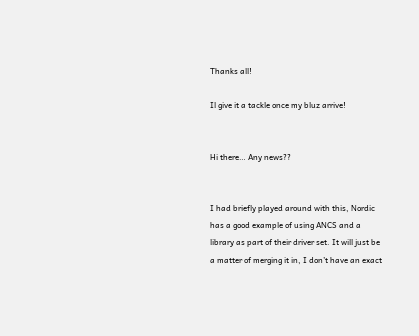Thanks all!

Il give it a tackle once my bluz arrive!


Hi there… Any news??


I had briefly played around with this, Nordic has a good example of using ANCS and a library as part of their driver set. It will just be a matter of merging it in, I don’t have an exact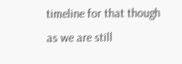timeline for that though as we are still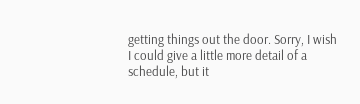getting things out the door. Sorry, I wish I could give a little more detail of a schedule, but it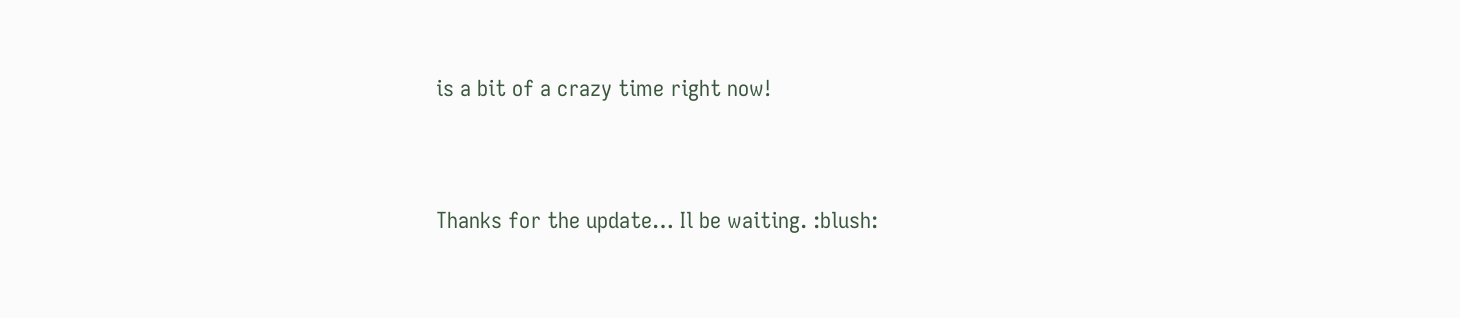is a bit of a crazy time right now!


Thanks for the update… Il be waiting. :blush: